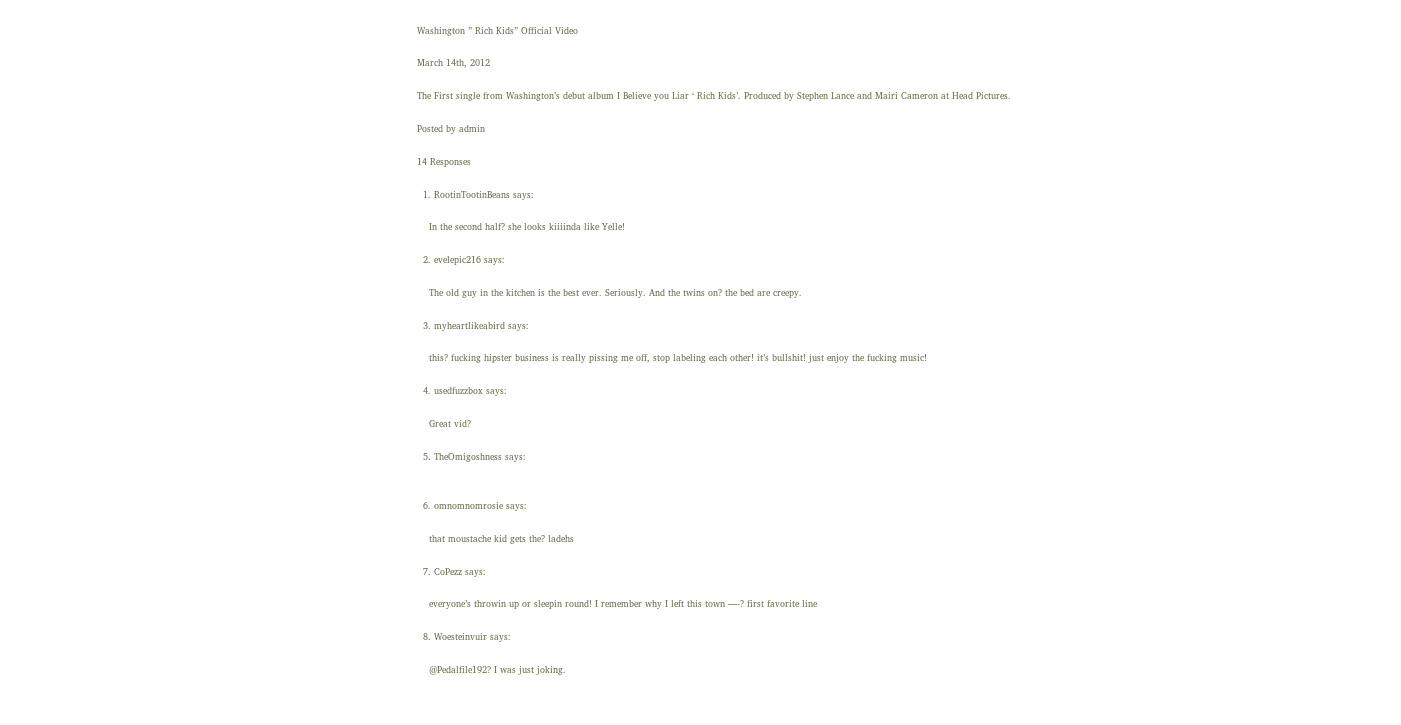Washington ” Rich Kids” Official Video

March 14th, 2012

The First single from Washington’s debut album I Believe you Liar ‘ Rich Kids’. Produced by Stephen Lance and Mairi Cameron at Head Pictures.

Posted by admin

14 Responses

  1. RootinTootinBeans says:

    In the second half? she looks kiiiinda like Yelle!

  2. evelepic216 says:

    The old guy in the kitchen is the best ever. Seriously. And the twins on? the bed are creepy.

  3. myheartlikeabird says:

    this? fucking hipster business is really pissing me off, stop labeling each other! it’s bullshit! just enjoy the fucking music!

  4. usedfuzzbox says:

    Great vid?

  5. TheOmigoshness says:


  6. omnomnomrosie says:

    that moustache kid gets the? ladehs

  7. CoPezz says:

    everyone’s throwin up or sleepin round! I remember why I left this town —-? first favorite line

  8. Woesteinvuir says:

    @Pedalfile192? I was just joking.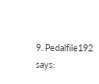9. Pedalfile192 says: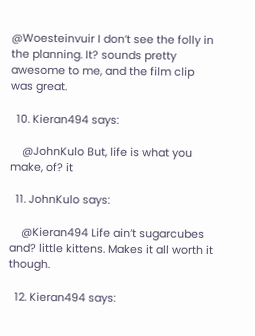@Woesteinvuir I don’t see the folly in the planning. It? sounds pretty awesome to me, and the film clip was great.

  10. Kieran494 says:

    @JohnKulo But, life is what you make, of? it

  11. JohnKulo says:

    @Kieran494 Life ain’t sugarcubes and? little kittens. Makes it all worth it though.

  12. Kieran494 says: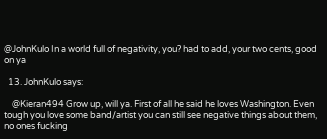@JohnKulo In a world full of negativity, you? had to add, your two cents, good on ya

  13. JohnKulo says:

    @Kieran494 Grow up, will ya. First of all he said he loves Washington. Even tough you love some band/artist you can still see negative things about them, no ones fucking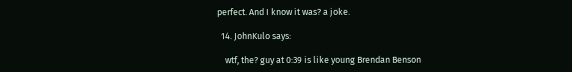perfect. And I know it was? a joke.

  14. JohnKulo says:

    wtf, the? guy at 0:39 is like young Brendan Benson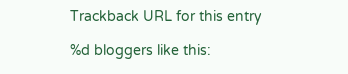Trackback URL for this entry

%d bloggers like this: